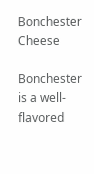Bonchester Cheese

Bonchester is a well-flavored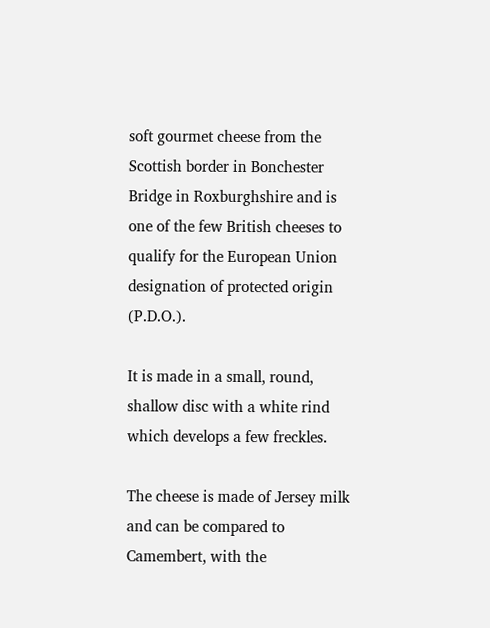soft gourmet cheese from the Scottish border in Bonchester Bridge in Roxburghshire and is one of the few British cheeses to qualify for the European Union designation of protected origin (P.D.O.).

It is made in a small, round, shallow disc with a white rind which develops a few freckles.

The cheese is made of Jersey milk and can be compared to Camembert, with the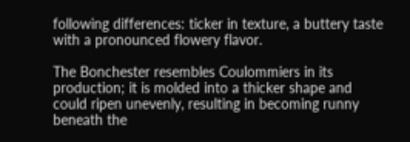following differences: ticker in texture, a buttery taste with a pronounced flowery flavor.

The Bonchester resembles Coulommiers in its production; it is molded into a thicker shape and could ripen unevenly, resulting in becoming runny beneath the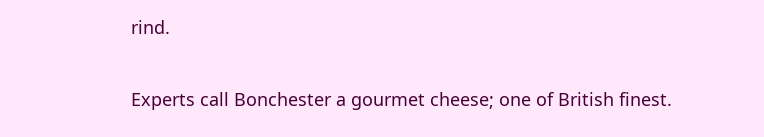rind.

Experts call Bonchester a gourmet cheese; one of British finest.